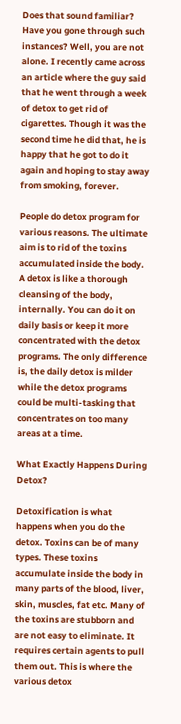Does that sound familiar? Have you gone through such instances? Well, you are not alone. I recently came across an article where the guy said that he went through a week of detox to get rid of cigarettes. Though it was the second time he did that, he is happy that he got to do it again and hoping to stay away from smoking, forever.

People do detox program for various reasons. The ultimate aim is to rid of the toxins accumulated inside the body. A detox is like a thorough cleansing of the body, internally. You can do it on daily basis or keep it more concentrated with the detox programs. The only difference is, the daily detox is milder while the detox programs could be multi-tasking that concentrates on too many areas at a time.

What Exactly Happens During Detox?

Detoxification is what happens when you do the detox. Toxins can be of many types. These toxins accumulate inside the body in many parts of the blood, liver, skin, muscles, fat etc. Many of the toxins are stubborn and are not easy to eliminate. It requires certain agents to pull them out. This is where the various detox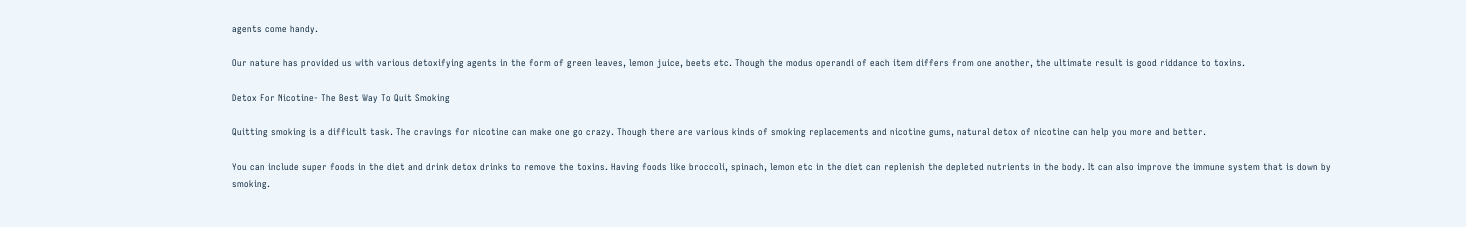agents come handy.

Our nature has provided us with various detoxifying agents in the form of green leaves, lemon juice, beets etc. Though the modus operandi of each item differs from one another, the ultimate result is good riddance to toxins.

Detox For Nicotine- The Best Way To Quit Smoking

Quitting smoking is a difficult task. The cravings for nicotine can make one go crazy. Though there are various kinds of smoking replacements and nicotine gums, natural detox of nicotine can help you more and better.

You can include super foods in the diet and drink detox drinks to remove the toxins. Having foods like broccoli, spinach, lemon etc in the diet can replenish the depleted nutrients in the body. It can also improve the immune system that is down by smoking.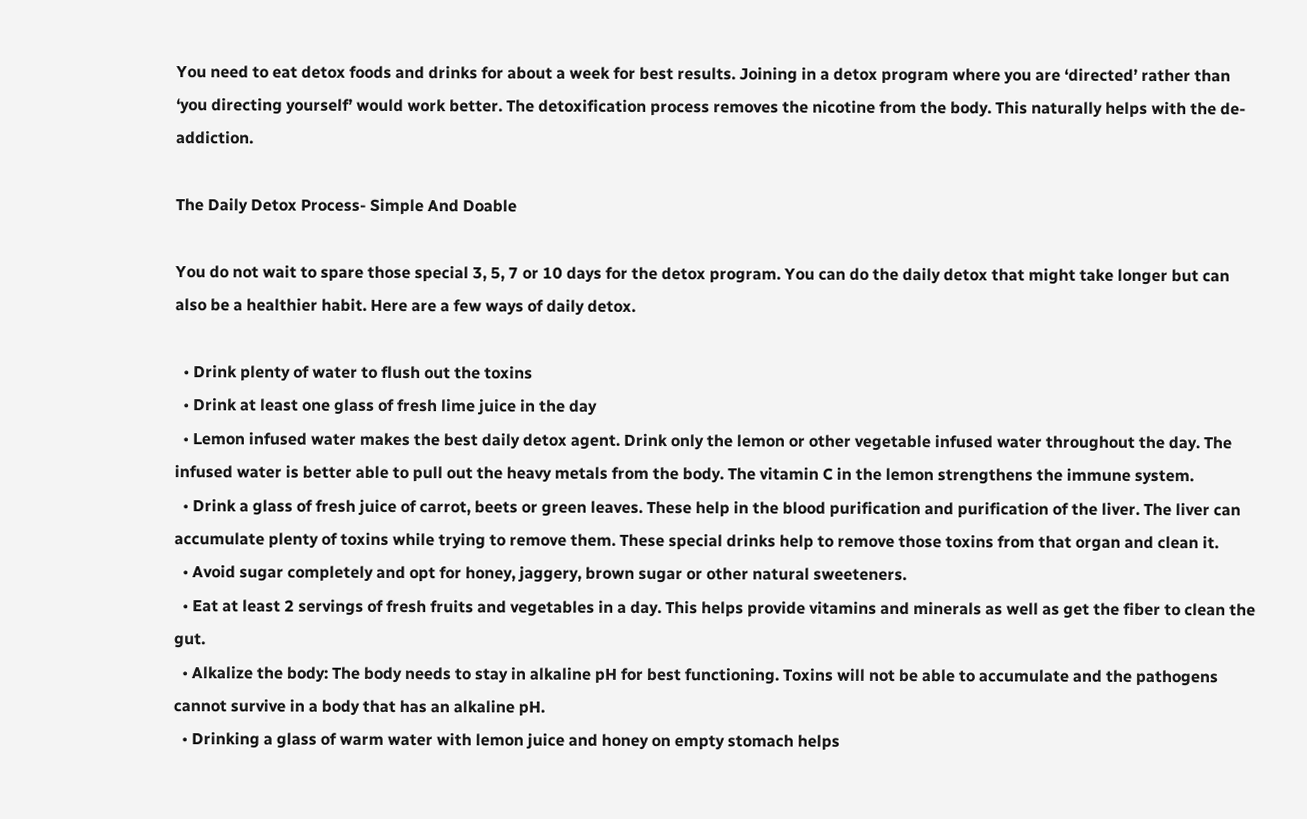You need to eat detox foods and drinks for about a week for best results. Joining in a detox program where you are ‘directed’ rather than ‘you directing yourself’ would work better. The detoxification process removes the nicotine from the body. This naturally helps with the de-addiction.

The Daily Detox Process- Simple And Doable

You do not wait to spare those special 3, 5, 7 or 10 days for the detox program. You can do the daily detox that might take longer but can also be a healthier habit. Here are a few ways of daily detox.

  • Drink plenty of water to flush out the toxins
  • Drink at least one glass of fresh lime juice in the day
  • Lemon infused water makes the best daily detox agent. Drink only the lemon or other vegetable infused water throughout the day. The infused water is better able to pull out the heavy metals from the body. The vitamin C in the lemon strengthens the immune system.
  • Drink a glass of fresh juice of carrot, beets or green leaves. These help in the blood purification and purification of the liver. The liver can accumulate plenty of toxins while trying to remove them. These special drinks help to remove those toxins from that organ and clean it.
  • Avoid sugar completely and opt for honey, jaggery, brown sugar or other natural sweeteners.
  • Eat at least 2 servings of fresh fruits and vegetables in a day. This helps provide vitamins and minerals as well as get the fiber to clean the gut.
  • Alkalize the body: The body needs to stay in alkaline pH for best functioning. Toxins will not be able to accumulate and the pathogens cannot survive in a body that has an alkaline pH.
  • Drinking a glass of warm water with lemon juice and honey on empty stomach helps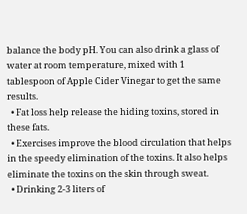balance the body pH. You can also drink a glass of water at room temperature, mixed with 1 tablespoon of Apple Cider Vinegar to get the same results.
  • Fat loss help release the hiding toxins, stored in these fats.
  • Exercises improve the blood circulation that helps in the speedy elimination of the toxins. It also helps eliminate the toxins on the skin through sweat.
  • Drinking 2-3 liters of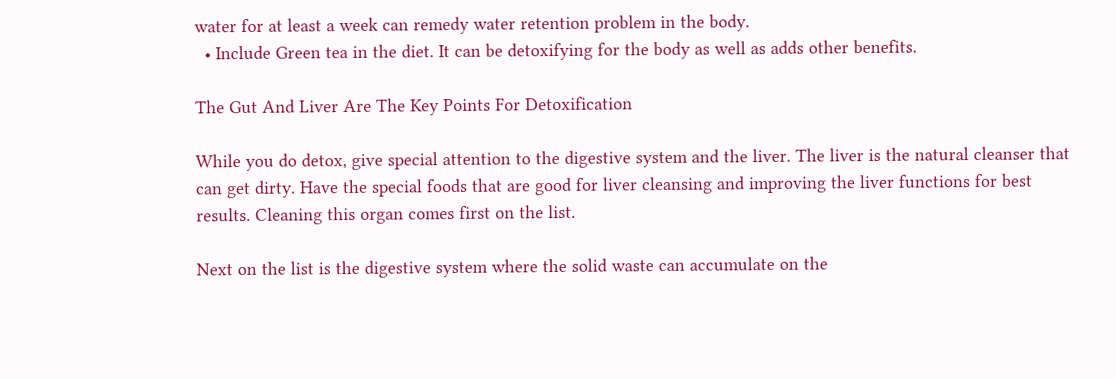water for at least a week can remedy water retention problem in the body.
  • Include Green tea in the diet. It can be detoxifying for the body as well as adds other benefits.

The Gut And Liver Are The Key Points For Detoxification

While you do detox, give special attention to the digestive system and the liver. The liver is the natural cleanser that can get dirty. Have the special foods that are good for liver cleansing and improving the liver functions for best results. Cleaning this organ comes first on the list.

Next on the list is the digestive system where the solid waste can accumulate on the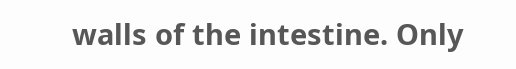walls of the intestine. Only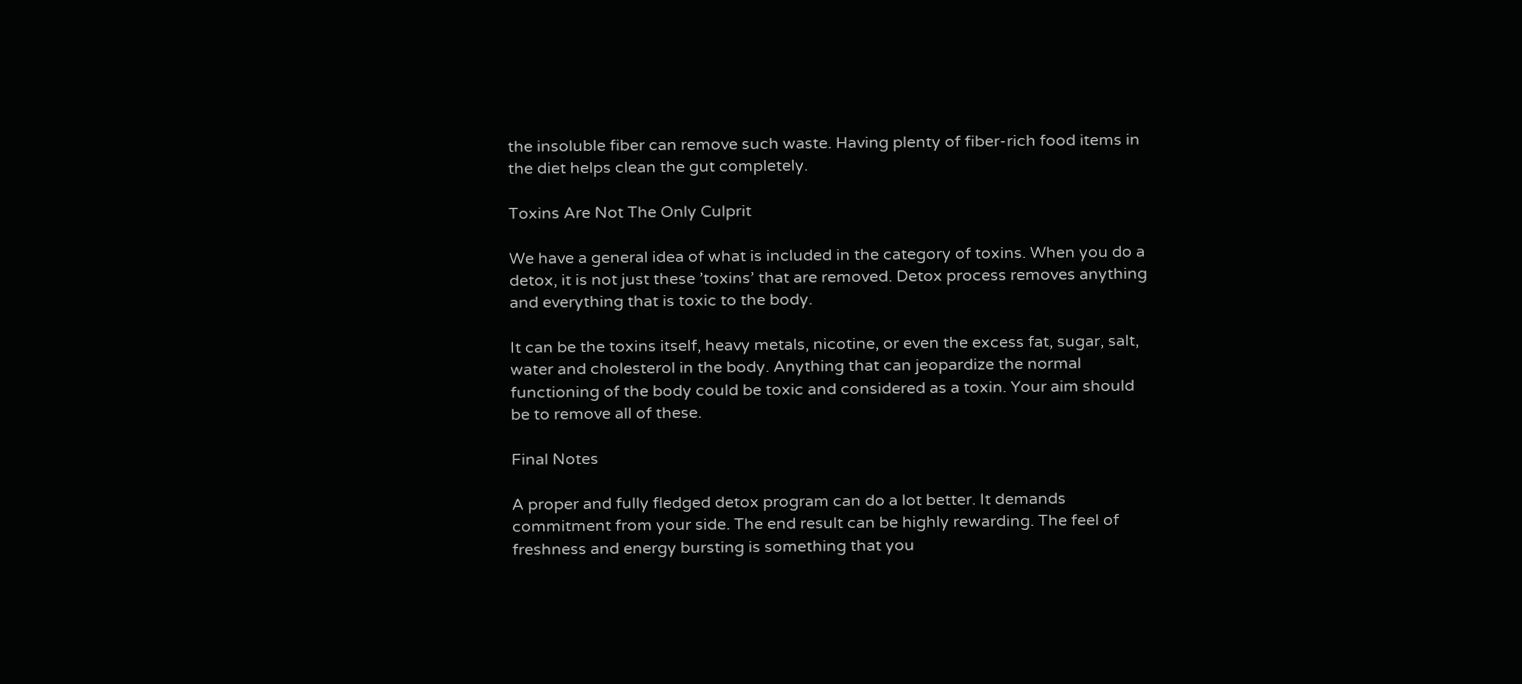the insoluble fiber can remove such waste. Having plenty of fiber-rich food items in the diet helps clean the gut completely.

Toxins Are Not The Only Culprit

We have a general idea of what is included in the category of toxins. When you do a detox, it is not just these ’toxins’ that are removed. Detox process removes anything and everything that is toxic to the body.

It can be the toxins itself, heavy metals, nicotine, or even the excess fat, sugar, salt, water and cholesterol in the body. Anything that can jeopardize the normal functioning of the body could be toxic and considered as a toxin. Your aim should be to remove all of these.

Final Notes

A proper and fully fledged detox program can do a lot better. It demands commitment from your side. The end result can be highly rewarding. The feel of freshness and energy bursting is something that you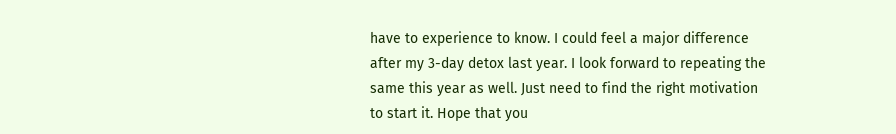have to experience to know. I could feel a major difference after my 3-day detox last year. I look forward to repeating the same this year as well. Just need to find the right motivation to start it. Hope that you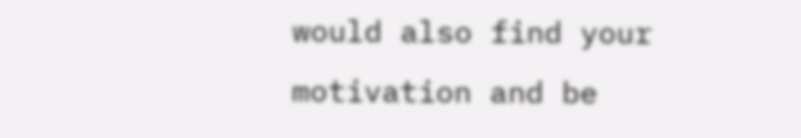would also find your motivation and be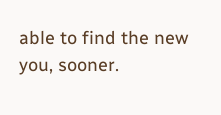able to find the new you, sooner.